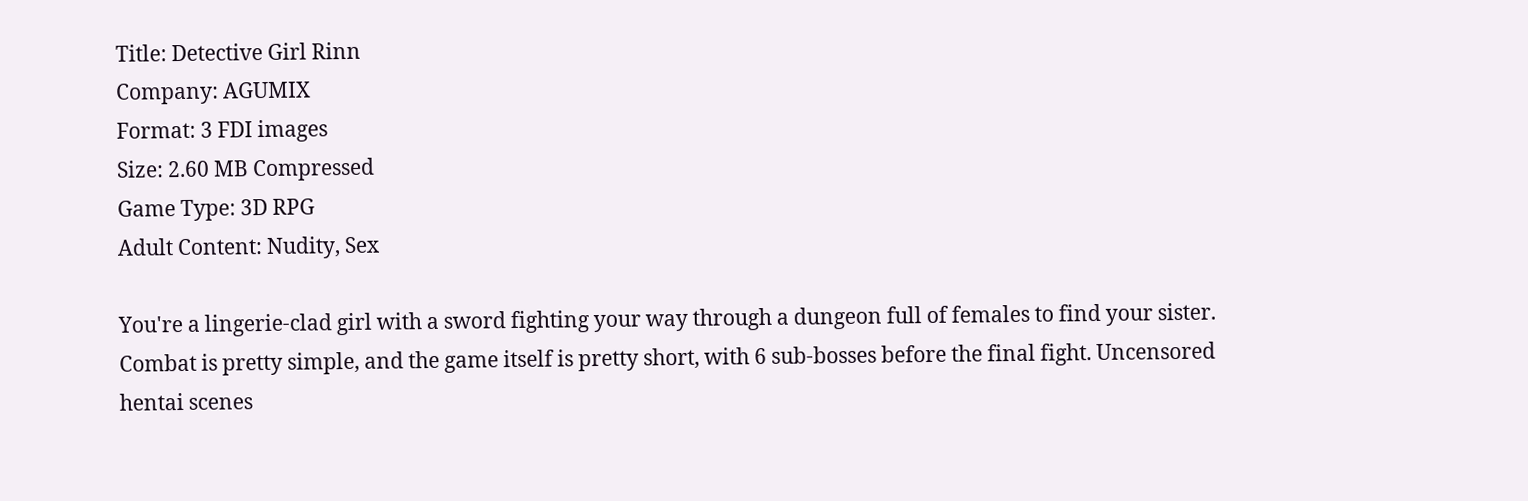Title: Detective Girl Rinn
Company: AGUMIX
Format: 3 FDI images
Size: 2.60 MB Compressed
Game Type: 3D RPG
Adult Content: Nudity, Sex

You're a lingerie-clad girl with a sword fighting your way through a dungeon full of females to find your sister. Combat is pretty simple, and the game itself is pretty short, with 6 sub-bosses before the final fight. Uncensored hentai scenes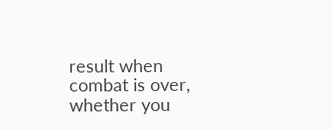result when combat is over, whether you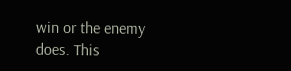win or the enemy does. This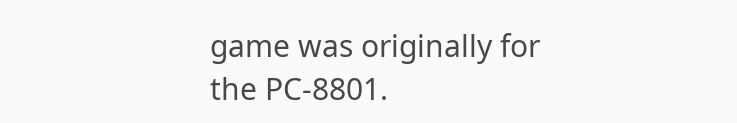game was originally for the PC-8801.